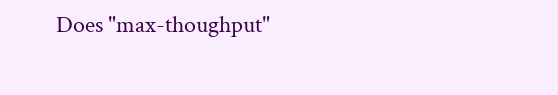Does "max-thoughput"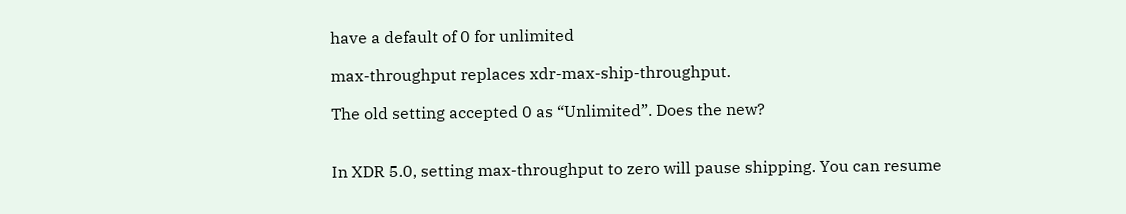have a default of 0 for unlimited

max-throughput replaces xdr-max-ship-throughput.

The old setting accepted 0 as “Unlimited”. Does the new?


In XDR 5.0, setting max-throughput to zero will pause shipping. You can resume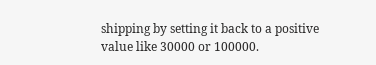shipping by setting it back to a positive value like 30000 or 100000.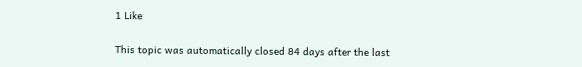1 Like

This topic was automatically closed 84 days after the last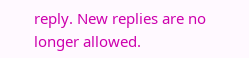reply. New replies are no longer allowed.